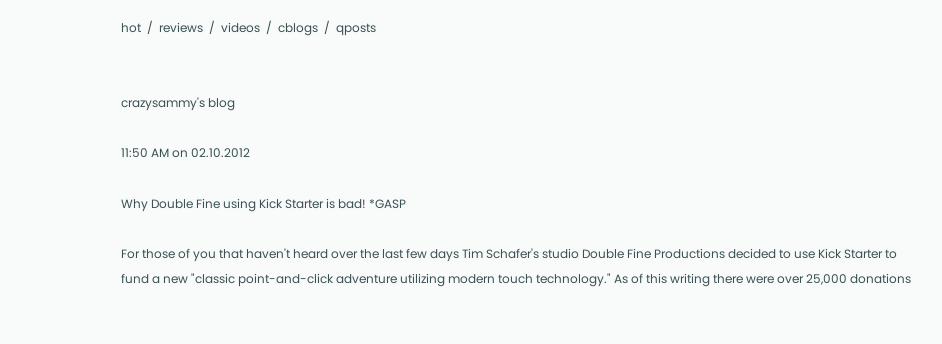hot  /  reviews  /  videos  /  cblogs  /  qposts


crazysammy's blog

11:50 AM on 02.10.2012

Why Double Fine using Kick Starter is bad! *GASP

For those of you that haven't heard over the last few days Tim Schafer's studio Double Fine Productions decided to use Kick Starter to fund a new "classic point-and-click adventure utilizing modern touch technology." As of this writing there were over 25,000 donations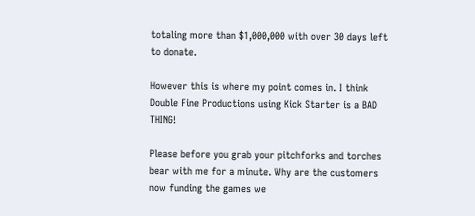totaling more than $1,000,000 with over 30 days left to donate.

However this is where my point comes in. I think Double Fine Productions using Kick Starter is a BAD THING!

Please before you grab your pitchforks and torches bear with me for a minute. Why are the customers now funding the games we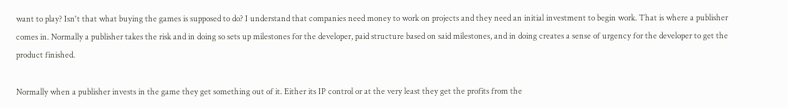want to play? Isn't that what buying the games is supposed to do? I understand that companies need money to work on projects and they need an initial investment to begin work. That is where a publisher comes in. Normally a publisher takes the risk and in doing so sets up milestones for the developer, paid structure based on said milestones, and in doing creates a sense of urgency for the developer to get the product finished.

Normally when a publisher invests in the game they get something out of it. Either its IP control or at the very least they get the profits from the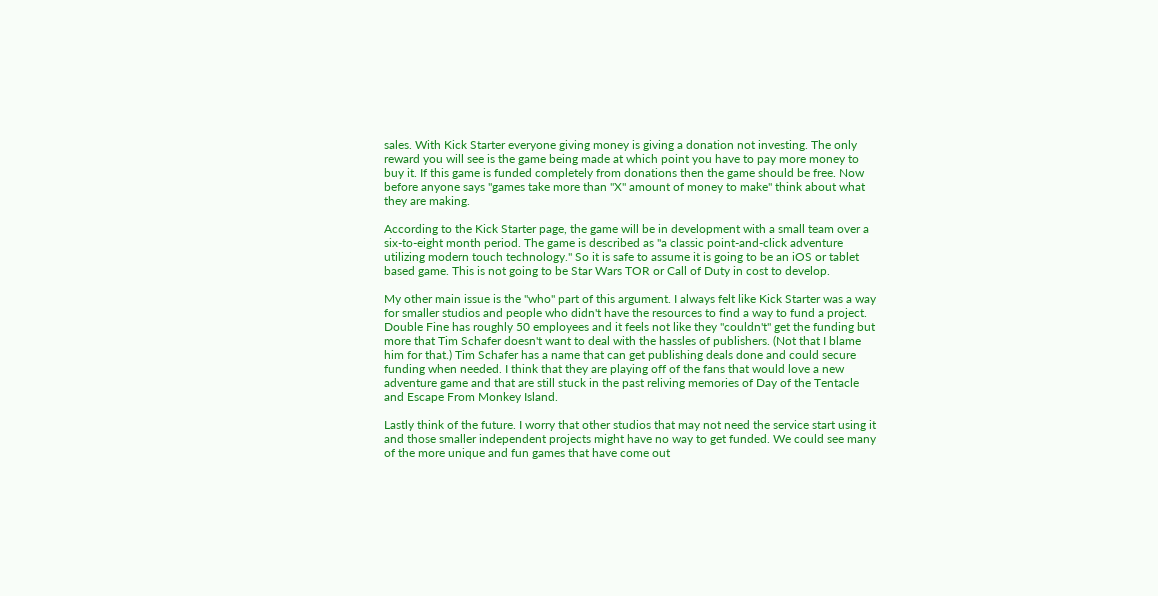sales. With Kick Starter everyone giving money is giving a donation not investing. The only reward you will see is the game being made at which point you have to pay more money to buy it. If this game is funded completely from donations then the game should be free. Now before anyone says "games take more than "X" amount of money to make" think about what they are making.

According to the Kick Starter page, the game will be in development with a small team over a six-to-eight month period. The game is described as "a classic point-and-click adventure utilizing modern touch technology." So it is safe to assume it is going to be an iOS or tablet based game. This is not going to be Star Wars TOR or Call of Duty in cost to develop.

My other main issue is the "who" part of this argument. I always felt like Kick Starter was a way for smaller studios and people who didn't have the resources to find a way to fund a project. Double Fine has roughly 50 employees and it feels not like they "couldn't" get the funding but more that Tim Schafer doesn't want to deal with the hassles of publishers. (Not that I blame him for that.) Tim Schafer has a name that can get publishing deals done and could secure funding when needed. I think that they are playing off of the fans that would love a new adventure game and that are still stuck in the past reliving memories of Day of the Tentacle and Escape From Monkey Island.

Lastly think of the future. I worry that other studios that may not need the service start using it and those smaller independent projects might have no way to get funded. We could see many of the more unique and fun games that have come out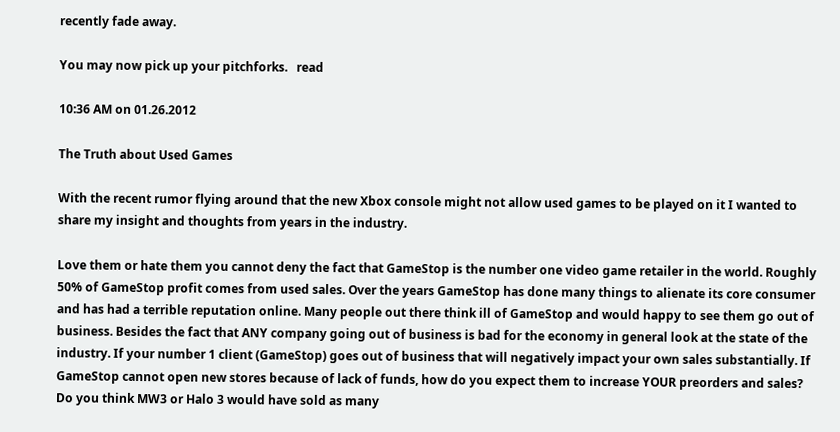recently fade away.

You may now pick up your pitchforks.   read

10:36 AM on 01.26.2012

The Truth about Used Games

With the recent rumor flying around that the new Xbox console might not allow used games to be played on it I wanted to share my insight and thoughts from years in the industry.

Love them or hate them you cannot deny the fact that GameStop is the number one video game retailer in the world. Roughly 50% of GameStop profit comes from used sales. Over the years GameStop has done many things to alienate its core consumer and has had a terrible reputation online. Many people out there think ill of GameStop and would happy to see them go out of business. Besides the fact that ANY company going out of business is bad for the economy in general look at the state of the industry. If your number 1 client (GameStop) goes out of business that will negatively impact your own sales substantially. If GameStop cannot open new stores because of lack of funds, how do you expect them to increase YOUR preorders and sales? Do you think MW3 or Halo 3 would have sold as many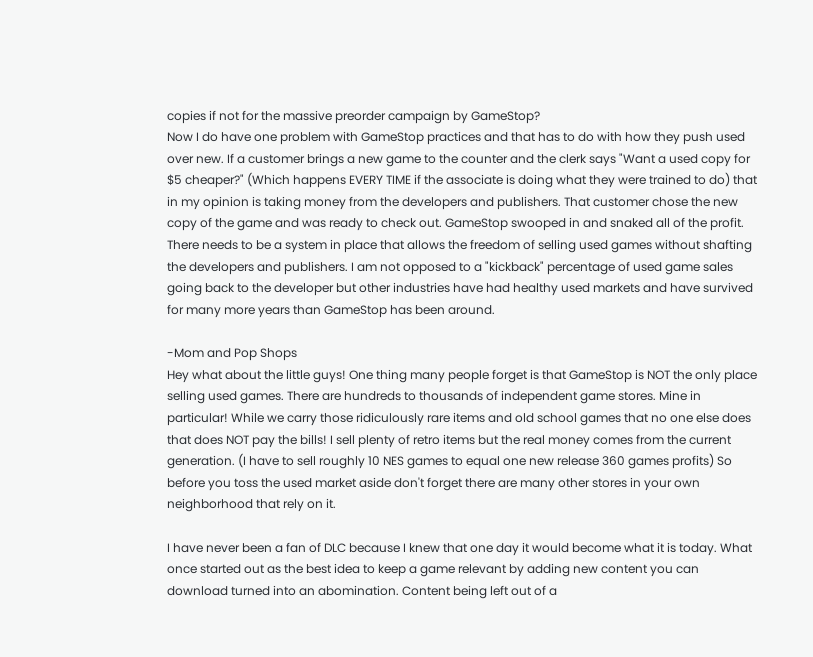copies if not for the massive preorder campaign by GameStop?
Now I do have one problem with GameStop practices and that has to do with how they push used over new. If a customer brings a new game to the counter and the clerk says "Want a used copy for $5 cheaper?" (Which happens EVERY TIME if the associate is doing what they were trained to do) that in my opinion is taking money from the developers and publishers. That customer chose the new copy of the game and was ready to check out. GameStop swooped in and snaked all of the profit. There needs to be a system in place that allows the freedom of selling used games without shafting the developers and publishers. I am not opposed to a "kickback" percentage of used game sales going back to the developer but other industries have had healthy used markets and have survived for many more years than GameStop has been around.

-Mom and Pop Shops
Hey what about the little guys! One thing many people forget is that GameStop is NOT the only place selling used games. There are hundreds to thousands of independent game stores. Mine in particular! While we carry those ridiculously rare items and old school games that no one else does that does NOT pay the bills! I sell plenty of retro items but the real money comes from the current generation. (I have to sell roughly 10 NES games to equal one new release 360 games profits) So before you toss the used market aside don't forget there are many other stores in your own neighborhood that rely on it.

I have never been a fan of DLC because I knew that one day it would become what it is today. What once started out as the best idea to keep a game relevant by adding new content you can download turned into an abomination. Content being left out of a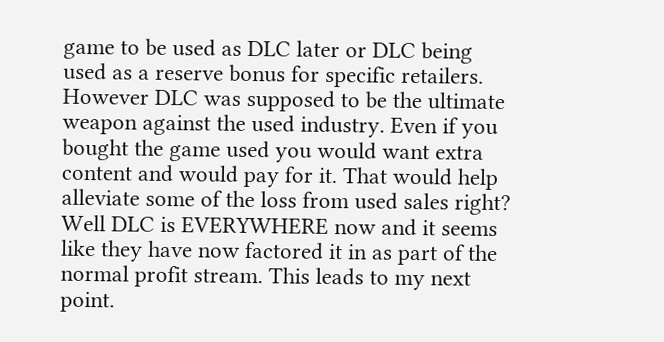game to be used as DLC later or DLC being used as a reserve bonus for specific retailers.
However DLC was supposed to be the ultimate weapon against the used industry. Even if you bought the game used you would want extra content and would pay for it. That would help alleviate some of the loss from used sales right? Well DLC is EVERYWHERE now and it seems like they have now factored it in as part of the normal profit stream. This leads to my next point.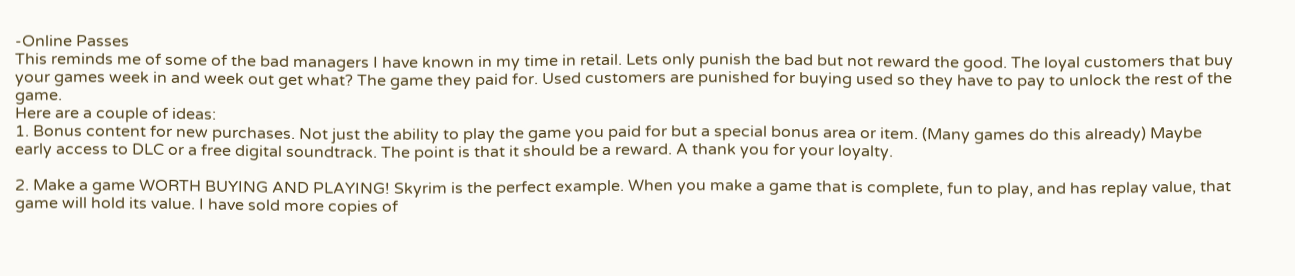-Online Passes
This reminds me of some of the bad managers I have known in my time in retail. Lets only punish the bad but not reward the good. The loyal customers that buy your games week in and week out get what? The game they paid for. Used customers are punished for buying used so they have to pay to unlock the rest of the game.
Here are a couple of ideas:
1. Bonus content for new purchases. Not just the ability to play the game you paid for but a special bonus area or item. (Many games do this already) Maybe early access to DLC or a free digital soundtrack. The point is that it should be a reward. A thank you for your loyalty.

2. Make a game WORTH BUYING AND PLAYING! Skyrim is the perfect example. When you make a game that is complete, fun to play, and has replay value, that game will hold its value. I have sold more copies of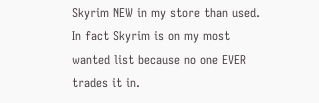Skyrim NEW in my store than used. In fact Skyrim is on my most wanted list because no one EVER trades it in.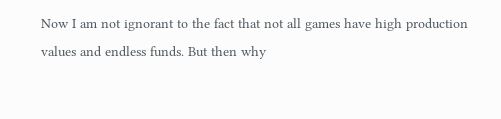Now I am not ignorant to the fact that not all games have high production values and endless funds. But then why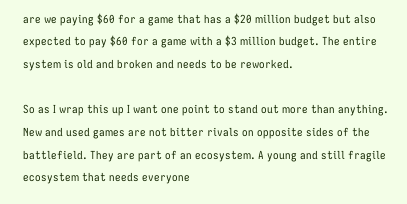are we paying $60 for a game that has a $20 million budget but also expected to pay $60 for a game with a $3 million budget. The entire system is old and broken and needs to be reworked.

So as I wrap this up I want one point to stand out more than anything. New and used games are not bitter rivals on opposite sides of the battlefield. They are part of an ecosystem. A young and still fragile ecosystem that needs everyone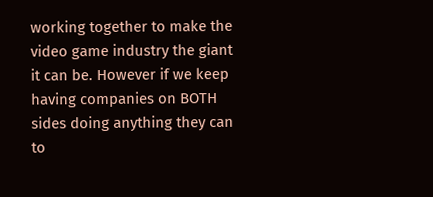working together to make the video game industry the giant it can be. However if we keep having companies on BOTH sides doing anything they can to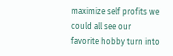maximize self profits we could all see our favorite hobby turn into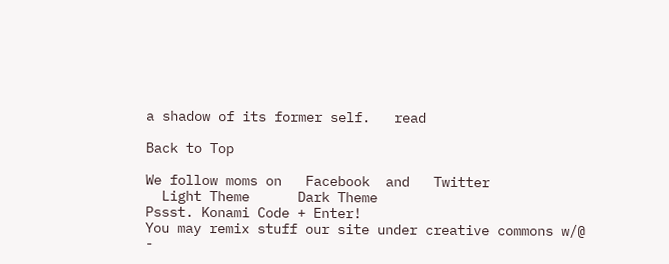a shadow of its former self.   read

Back to Top

We follow moms on   Facebook  and   Twitter
  Light Theme      Dark Theme
Pssst. Konami Code + Enter!
You may remix stuff our site under creative commons w/@
-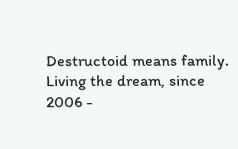Destructoid means family. Living the dream, since 2006 -